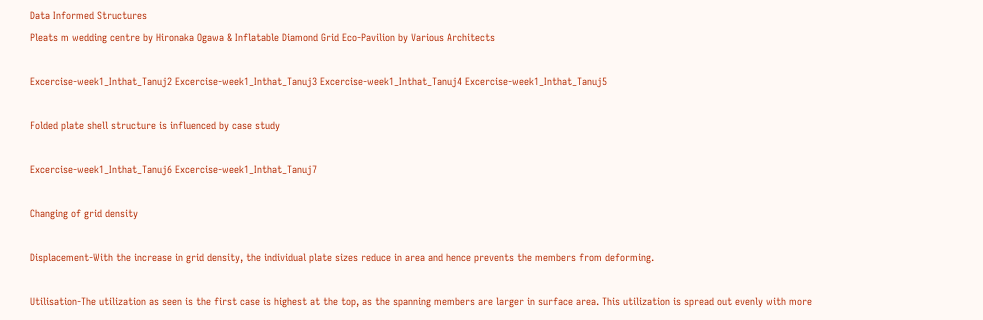Data Informed Structures
Pleats m wedding centre by Hironaka Ogawa & Inflatable Diamond Grid Eco-Pavilion by Various Architects

Excercise-week1_Inthat_Tanuj2 Excercise-week1_Inthat_Tanuj3 Excercise-week1_Inthat_Tanuj4 Excercise-week1_Inthat_Tanuj5

Folded plate shell structure is influenced by case study

Excercise-week1_Inthat_Tanuj6 Excercise-week1_Inthat_Tanuj7

Changing of grid density

Displacement-With the increase in grid density, the individual plate sizes reduce in area and hence prevents the members from deforming.

Utilisation-The utilization as seen is the first case is highest at the top, as the spanning members are larger in surface area. This utilization is spread out evenly with more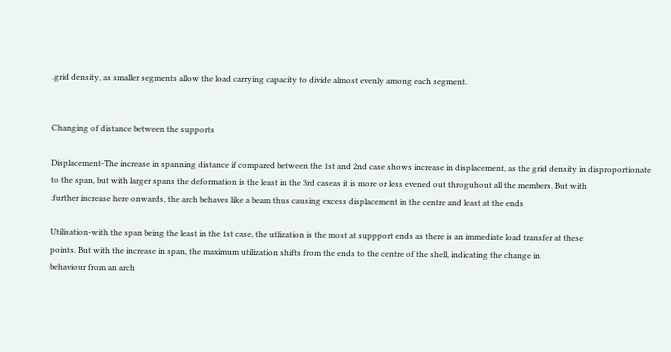.grid density, as smaller segments allow the load carrying capacity to divide almost evenly among each segment.


Changing of distance between the supports

Displacement-The increase in spanning distance if compared between the 1st and 2nd case shows increase in displacement, as the grid density in disproportionate
to the span, but with larger spans the deformation is the least in the 3rd caseas it is more or less evened out throguhout all the members. But with
.further increase here onwards, the arch behaves like a beam thus causing excess displacement in the centre and least at the ends

Utilisation-with the span being the least in the 1st case, the utlization is the most at suppport ends as there is an immediate load transfer at these
points. But with the increase in span, the maximum utilization shifts from the ends to the centre of the shell, indicating the change in
behaviour from an arch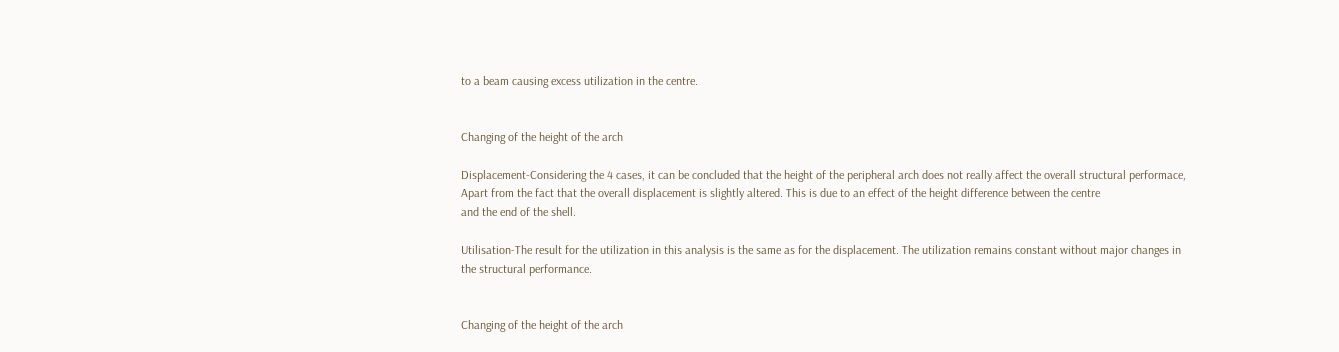to a beam causing excess utilization in the centre.


Changing of the height of the arch

Displacement-Considering the 4 cases, it can be concluded that the height of the peripheral arch does not really affect the overall structural performace,
Apart from the fact that the overall displacement is slightly altered. This is due to an effect of the height difference between the centre
and the end of the shell.

Utilisation-The result for the utilization in this analysis is the same as for the displacement. The utilization remains constant without major changes in
the structural performance.


Changing of the height of the arch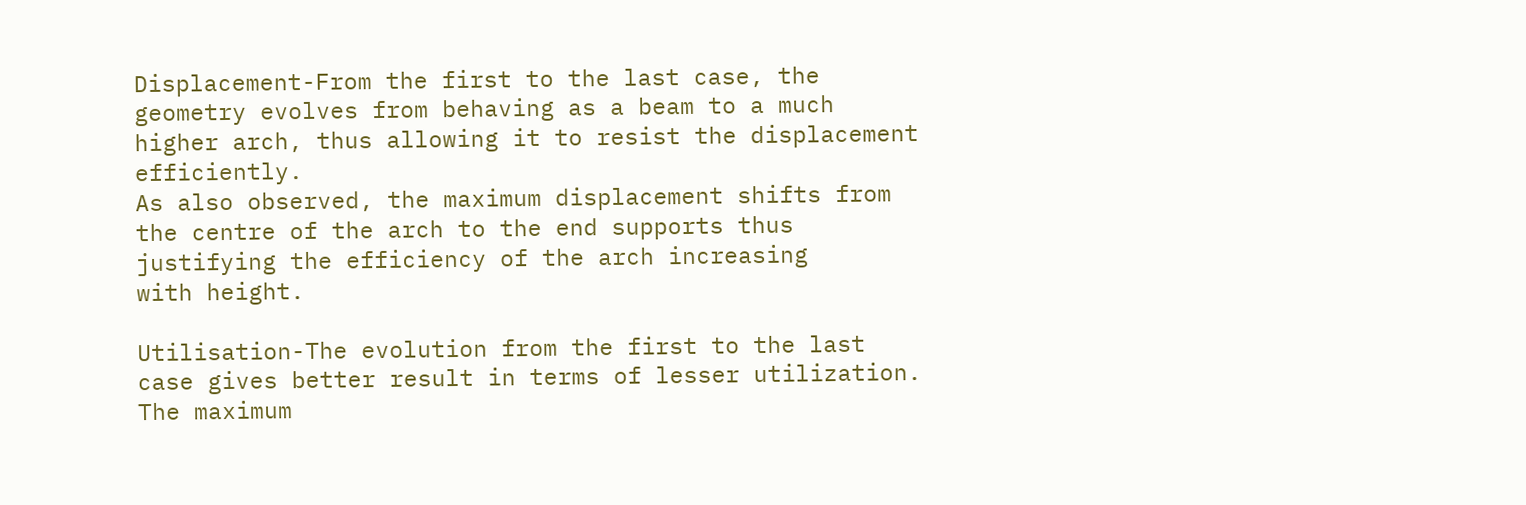Displacement-From the first to the last case, the geometry evolves from behaving as a beam to a much higher arch, thus allowing it to resist the displacement efficiently.
As also observed, the maximum displacement shifts from the centre of the arch to the end supports thus justifying the efficiency of the arch increasing
with height.

Utilisation-The evolution from the first to the last case gives better result in terms of lesser utilization. The maximum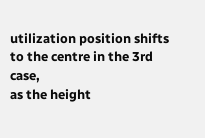utilization position shifts to the centre in the 3rd case,
as the height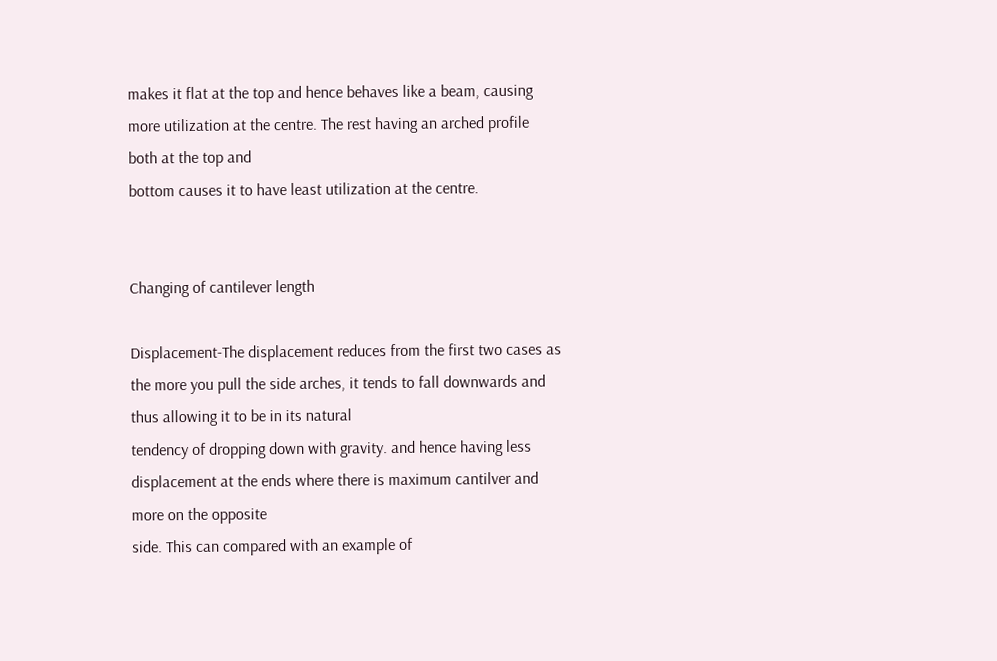makes it flat at the top and hence behaves like a beam, causing more utilization at the centre. The rest having an arched profile both at the top and
bottom causes it to have least utilization at the centre.


Changing of cantilever length

Displacement-The displacement reduces from the first two cases as the more you pull the side arches, it tends to fall downwards and thus allowing it to be in its natural
tendency of dropping down with gravity. and hence having less displacement at the ends where there is maximum cantilver and more on the opposite
side. This can compared with an example of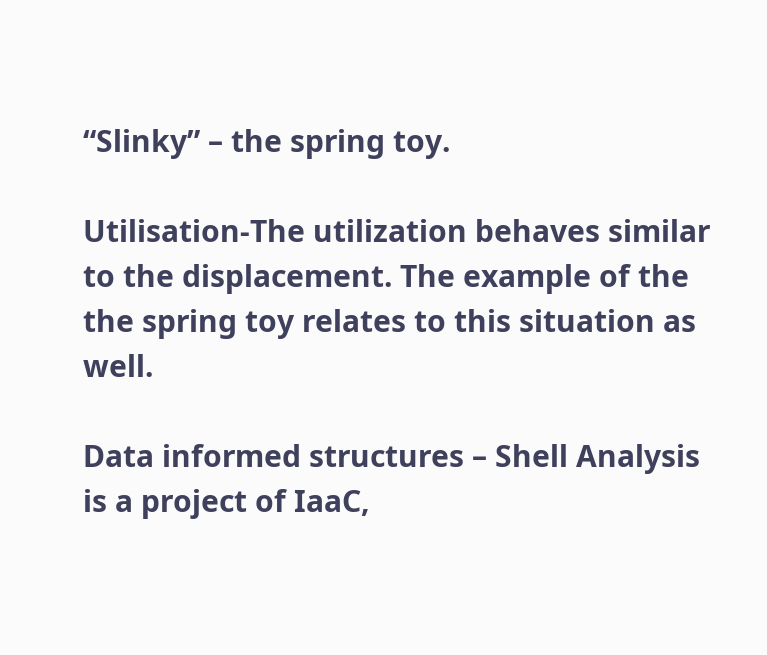“Slinky” – the spring toy.

Utilisation-The utilization behaves similar to the displacement. The example of the the spring toy relates to this situation as well.

Data informed structures – Shell Analysis is a project of IaaC,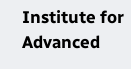Institute for Advanced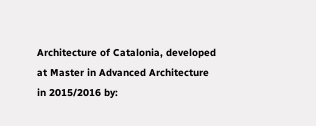Architecture of Catalonia, developed at Master in Advanced Architecture in 2015/2016 by: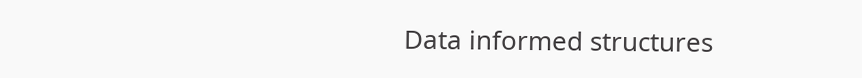Data informed structures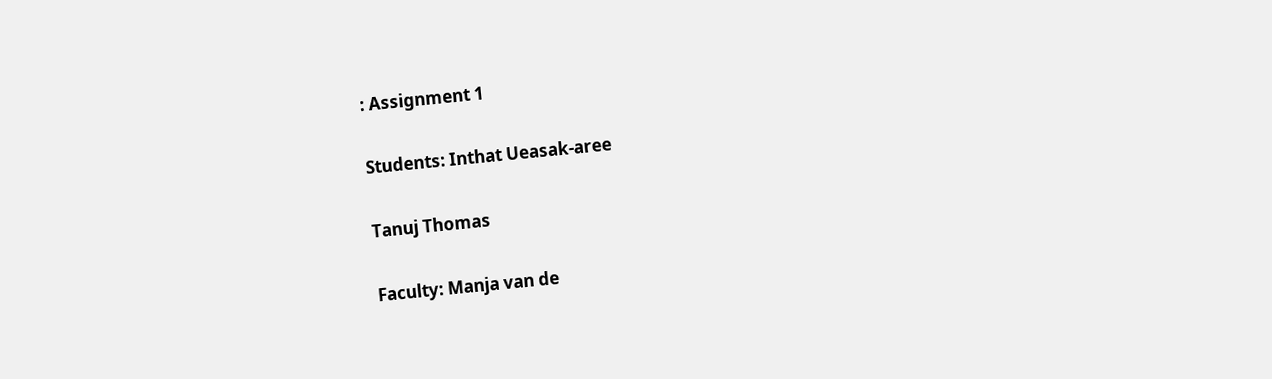: Assignment 1

Students: Inthat Ueasak-aree

Tanuj Thomas

Faculty: Manja van de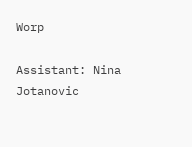Worp

Assistant: Nina Jotanovic